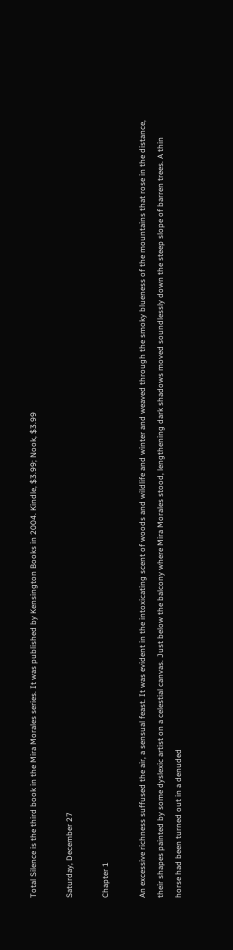Total Silence is the third book in the Mira Morales series. It was published by Kensington Books in 2004. Kindle, $3.99; Nook, $3.99

Saturday, December 27

Chapter 1

An excessive richness suffused the air, a sensual feast. It was evident in the intoxicating scent of woods and wildlife and winter and weaved through the smoky blueness of the mountains that rose in the distance, their shapes painted by some dyslexic artist on a celestial canvas. Just below the balcony where Mira Morales stood, lengthening dark shadows moved soundlessly down the steep slope of barren trees. A thin horse had been turned out in a denuded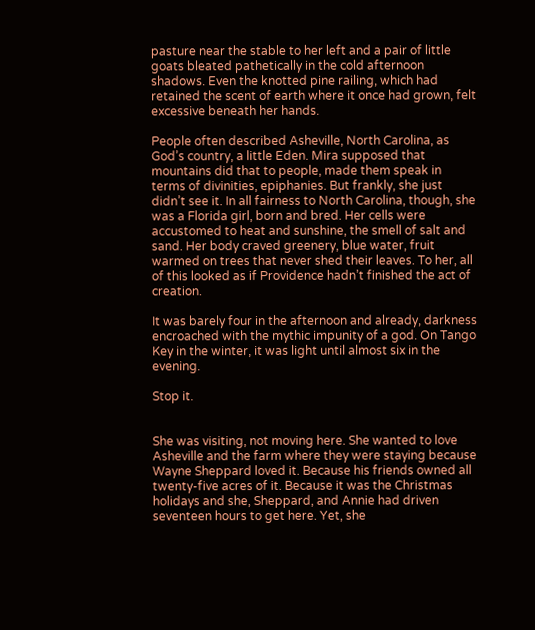pasture near the stable to her left and a pair of little goats bleated pathetically in the cold afternoon shadows. Even the knotted pine railing, which had retained the scent of earth where it once had grown, felt excessive beneath her hands.

People often described Asheville, North Carolina, as God’s country, a little Eden. Mira supposed that mountains did that to people, made them speak in terms of divinities, epiphanies. But frankly, she just didn’t see it. In all fairness to North Carolina, though, she was a Florida girl, born and bred. Her cells were accustomed to heat and sunshine, the smell of salt and sand. Her body craved greenery, blue water, fruit warmed on trees that never shed their leaves. To her, all of this looked as if Providence hadn’t finished the act of creation.

It was barely four in the afternoon and already, darkness encroached with the mythic impunity of a god. On Tango Key in the winter, it was light until almost six in the evening.

Stop it.


She was visiting, not moving here. She wanted to love Asheville and the farm where they were staying because Wayne Sheppard loved it. Because his friends owned all twenty-five acres of it. Because it was the Christmas holidays and she, Sheppard, and Annie had driven seventeen hours to get here. Yet, she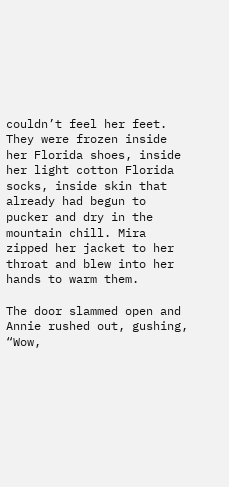couldn’t feel her feet. They were frozen inside her Florida shoes, inside her light cotton Florida socks, inside skin that already had begun to pucker and dry in the mountain chill. Mira zipped her jacket to her throat and blew into her hands to warm them.

The door slammed open and Annie rushed out, gushing, “Wow,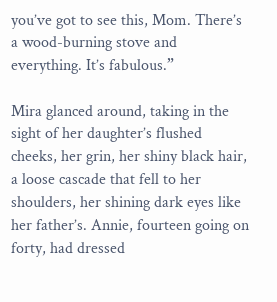you’ve got to see this, Mom. There’s a wood-burning stove and everything. It’s fabulous.”

Mira glanced around, taking in the sight of her daughter’s flushed cheeks, her grin, her shiny black hair, a loose cascade that fell to her shoulders, her shining dark eyes like her father’s. Annie, fourteen going on forty, had dressed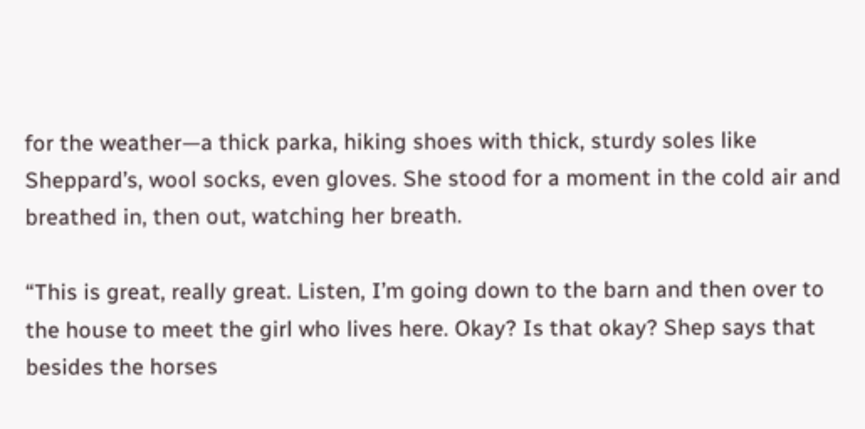for the weather—a thick parka, hiking shoes with thick, sturdy soles like Sheppard’s, wool socks, even gloves. She stood for a moment in the cold air and breathed in, then out, watching her breath.

“This is great, really great. Listen, I’m going down to the barn and then over to the house to meet the girl who lives here. Okay? Is that okay? Shep says that besides the horses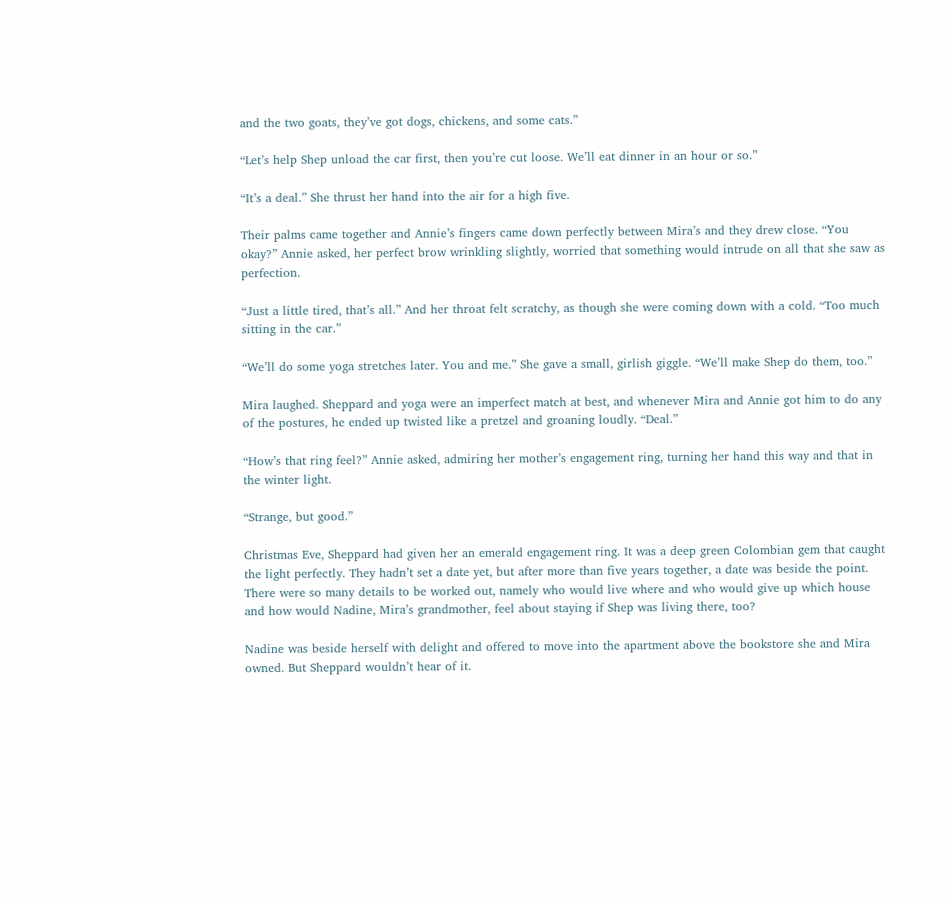and the two goats, they’ve got dogs, chickens, and some cats.”

“Let’s help Shep unload the car first, then you’re cut loose. We’ll eat dinner in an hour or so.”

“It’s a deal.” She thrust her hand into the air for a high five.

Their palms came together and Annie’s fingers came down perfectly between Mira’s and they drew close. “You okay?” Annie asked, her perfect brow wrinkling slightly, worried that something would intrude on all that she saw as perfection.

“Just a little tired, that’s all.” And her throat felt scratchy, as though she were coming down with a cold. “Too much sitting in the car.”

“We’ll do some yoga stretches later. You and me.” She gave a small, girlish giggle. “We’ll make Shep do them, too.”

Mira laughed. Sheppard and yoga were an imperfect match at best, and whenever Mira and Annie got him to do any of the postures, he ended up twisted like a pretzel and groaning loudly. “Deal.”

“How’s that ring feel?” Annie asked, admiring her mother’s engagement ring, turning her hand this way and that in the winter light.

“Strange, but good.”

Christmas Eve, Sheppard had given her an emerald engagement ring. It was a deep green Colombian gem that caught the light perfectly. They hadn’t set a date yet, but after more than five years together, a date was beside the point. There were so many details to be worked out, namely who would live where and who would give up which house and how would Nadine, Mira’s grandmother, feel about staying if Shep was living there, too?

Nadine was beside herself with delight and offered to move into the apartment above the bookstore she and Mira owned. But Sheppard wouldn’t hear of it.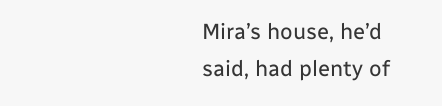Mira’s house, he’d said, had plenty of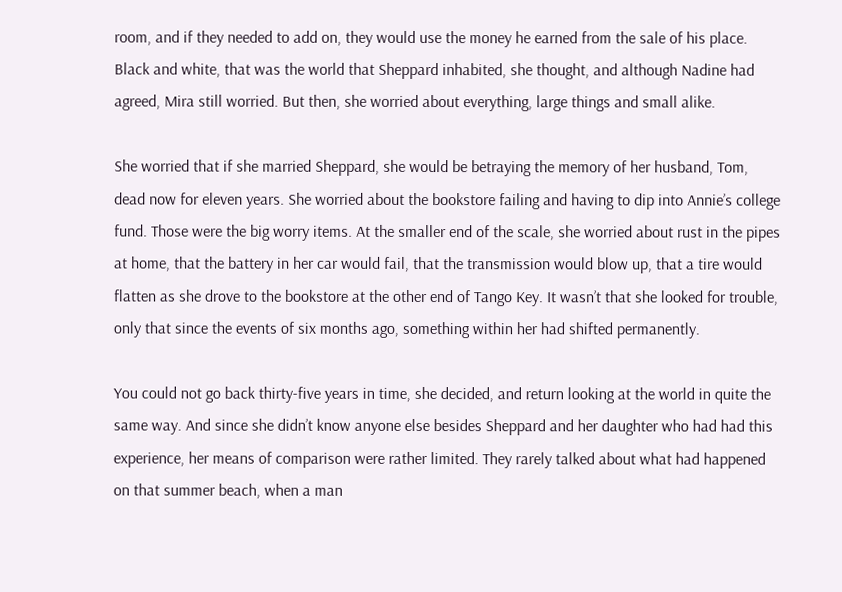room, and if they needed to add on, they would use the money he earned from the sale of his place. Black and white, that was the world that Sheppard inhabited, she thought, and although Nadine had agreed, Mira still worried. But then, she worried about everything, large things and small alike.

She worried that if she married Sheppard, she would be betraying the memory of her husband, Tom, dead now for eleven years. She worried about the bookstore failing and having to dip into Annie’s college fund. Those were the big worry items. At the smaller end of the scale, she worried about rust in the pipes at home, that the battery in her car would fail, that the transmission would blow up, that a tire would flatten as she drove to the bookstore at the other end of Tango Key. It wasn’t that she looked for trouble, only that since the events of six months ago, something within her had shifted permanently.

You could not go back thirty-five years in time, she decided, and return looking at the world in quite the same way. And since she didn’t know anyone else besides Sheppard and her daughter who had had this experience, her means of comparison were rather limited. They rarely talked about what had happened on that summer beach, when a man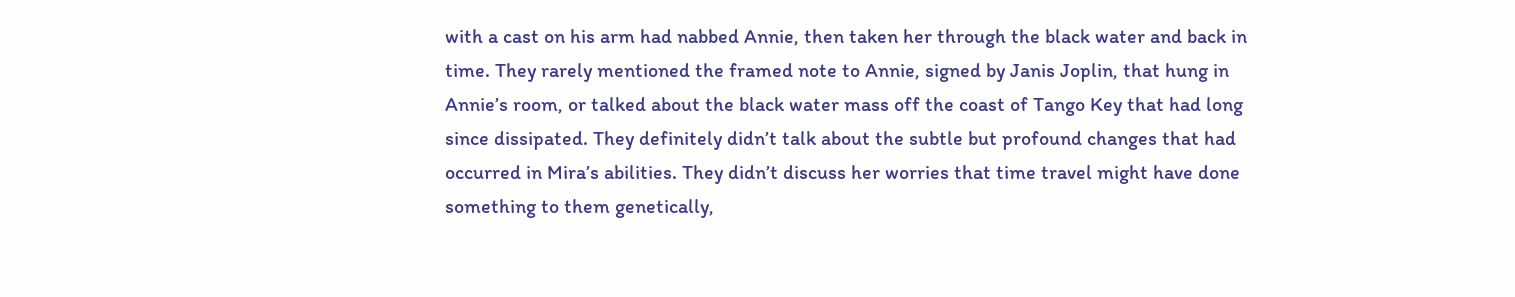with a cast on his arm had nabbed Annie, then taken her through the black water and back in time. They rarely mentioned the framed note to Annie, signed by Janis Joplin, that hung in Annie’s room, or talked about the black water mass off the coast of Tango Key that had long since dissipated. They definitely didn’t talk about the subtle but profound changes that had occurred in Mira’s abilities. They didn’t discuss her worries that time travel might have done something to them genetically,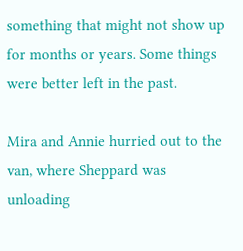something that might not show up for months or years. Some things were better left in the past.

Mira and Annie hurried out to the van, where Sheppard was unloading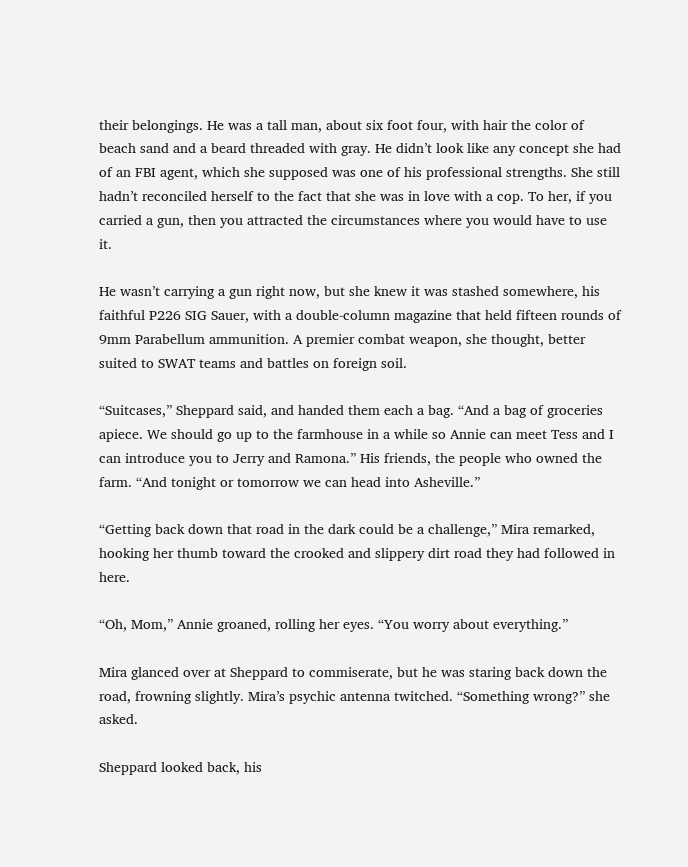their belongings. He was a tall man, about six foot four, with hair the color of beach sand and a beard threaded with gray. He didn’t look like any concept she had of an FBI agent, which she supposed was one of his professional strengths. She still hadn’t reconciled herself to the fact that she was in love with a cop. To her, if you carried a gun, then you attracted the circumstances where you would have to use it.

He wasn’t carrying a gun right now, but she knew it was stashed somewhere, his faithful P226 SIG Sauer, with a double-column magazine that held fifteen rounds of 9mm Parabellum ammunition. A premier combat weapon, she thought, better suited to SWAT teams and battles on foreign soil.

“Suitcases,” Sheppard said, and handed them each a bag. “And a bag of groceries apiece. We should go up to the farmhouse in a while so Annie can meet Tess and I can introduce you to Jerry and Ramona.” His friends, the people who owned the farm. “And tonight or tomorrow we can head into Asheville.”

“Getting back down that road in the dark could be a challenge,” Mira remarked, hooking her thumb toward the crooked and slippery dirt road they had followed in here.

“Oh, Mom,” Annie groaned, rolling her eyes. “You worry about everything.”

Mira glanced over at Sheppard to commiserate, but he was staring back down the road, frowning slightly. Mira’s psychic antenna twitched. “Something wrong?” she asked.

Sheppard looked back, his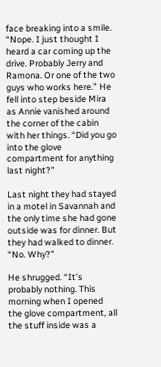face breaking into a smile. “Nope. I just thought I heard a car coming up the drive. Probably Jerry and Ramona. Or one of the two guys who works here.” He fell into step beside Mira as Annie vanished around the corner of the cabin with her things. “Did you go into the glove compartment for anything last night?”

Last night they had stayed in a motel in Savannah and the only time she had gone outside was for dinner. But they had walked to dinner. “No. Why?”

He shrugged. “It’s probably nothing. This morning when I opened the glove compartment, all the stuff inside was a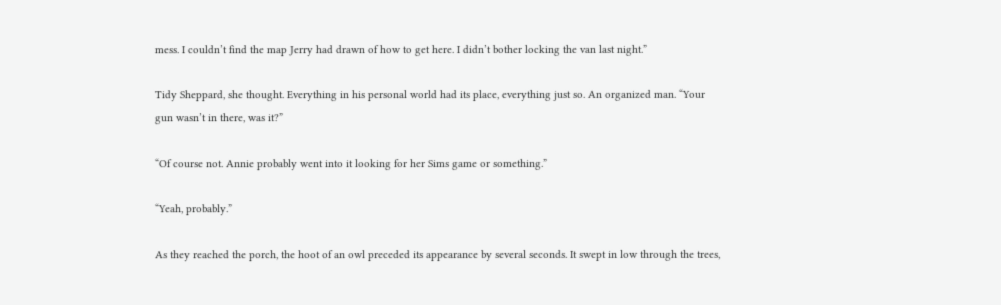mess. I couldn’t find the map Jerry had drawn of how to get here. I didn’t bother locking the van last night.”

Tidy Sheppard, she thought. Everything in his personal world had its place, everything just so. An organized man. “Your gun wasn’t in there, was it?”

“Of course not. Annie probably went into it looking for her Sims game or something.”

“Yeah, probably.”

As they reached the porch, the hoot of an owl preceded its appearance by several seconds. It swept in low through the trees,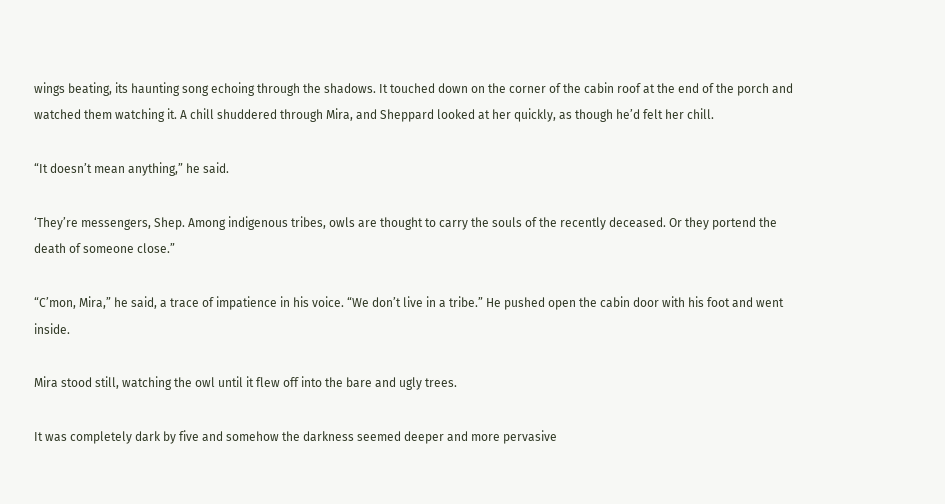wings beating, its haunting song echoing through the shadows. It touched down on the corner of the cabin roof at the end of the porch and watched them watching it. A chill shuddered through Mira, and Sheppard looked at her quickly, as though he’d felt her chill.

“It doesn’t mean anything,” he said.

‘They’re messengers, Shep. Among indigenous tribes, owls are thought to carry the souls of the recently deceased. Or they portend the death of someone close.”

“C’mon, Mira,” he said, a trace of impatience in his voice. “We don’t live in a tribe.” He pushed open the cabin door with his foot and went inside.

Mira stood still, watching the owl until it flew off into the bare and ugly trees.

It was completely dark by five and somehow the darkness seemed deeper and more pervasive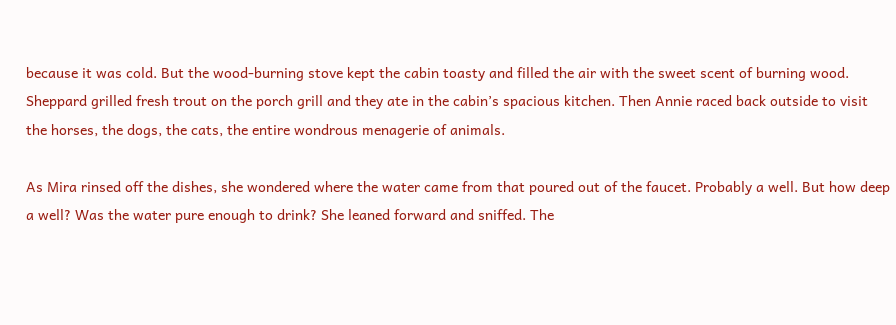because it was cold. But the wood-burning stove kept the cabin toasty and filled the air with the sweet scent of burning wood. Sheppard grilled fresh trout on the porch grill and they ate in the cabin’s spacious kitchen. Then Annie raced back outside to visit the horses, the dogs, the cats, the entire wondrous menagerie of animals.

As Mira rinsed off the dishes, she wondered where the water came from that poured out of the faucet. Probably a well. But how deep a well? Was the water pure enough to drink? She leaned forward and sniffed. The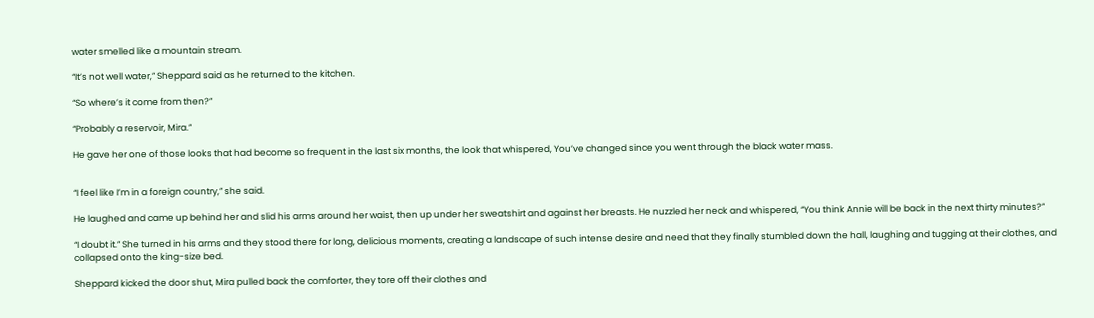water smelled like a mountain stream.

“It’s not well water,” Sheppard said as he returned to the kitchen.

“So where’s it come from then?”

“Probably a reservoir, Mira.”

He gave her one of those looks that had become so frequent in the last six months, the look that whispered, You’ve changed since you went through the black water mass.


“I feel like I’m in a foreign country,” she said.

He laughed and came up behind her and slid his arms around her waist, then up under her sweatshirt and against her breasts. He nuzzled her neck and whispered, “You think Annie will be back in the next thirty minutes?”

“I doubt it.” She turned in his arms and they stood there for long, delicious moments, creating a landscape of such intense desire and need that they finally stumbled down the hall, laughing and tugging at their clothes, and collapsed onto the king-size bed.

Sheppard kicked the door shut, Mira pulled back the comforter, they tore off their clothes and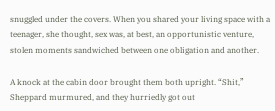snuggled under the covers. When you shared your living space with a teenager, she thought, sex was, at best, an opportunistic venture, stolen moments sandwiched between one obligation and another.

A knock at the cabin door brought them both upright. “Shit,” Sheppard murmured, and they hurriedly got out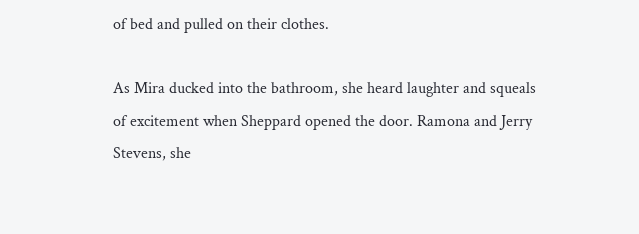of bed and pulled on their clothes.

As Mira ducked into the bathroom, she heard laughter and squeals of excitement when Sheppard opened the door. Ramona and Jerry Stevens, she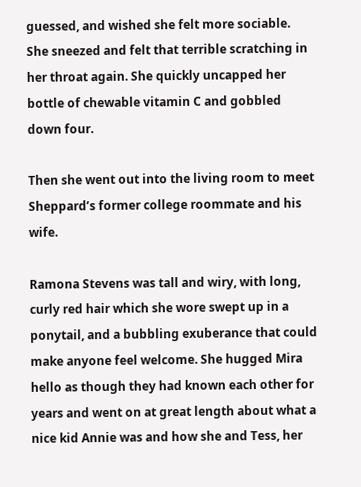guessed, and wished she felt more sociable. She sneezed and felt that terrible scratching in her throat again. She quickly uncapped her bottle of chewable vitamin C and gobbled down four.

Then she went out into the living room to meet Sheppard’s former college roommate and his wife.

Ramona Stevens was tall and wiry, with long, curly red hair which she wore swept up in a ponytail, and a bubbling exuberance that could make anyone feel welcome. She hugged Mira hello as though they had known each other for years and went on at great length about what a nice kid Annie was and how she and Tess, her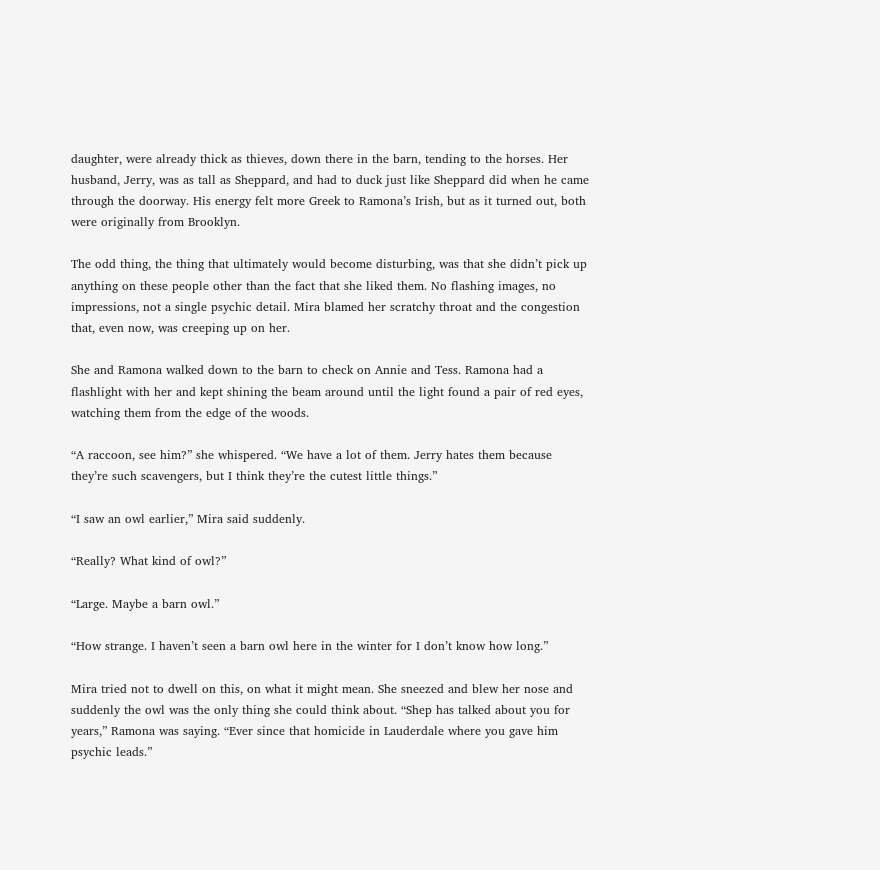daughter, were already thick as thieves, down there in the barn, tending to the horses. Her husband, Jerry, was as tall as Sheppard, and had to duck just like Sheppard did when he came through the doorway. His energy felt more Greek to Ramona’s Irish, but as it turned out, both were originally from Brooklyn.

The odd thing, the thing that ultimately would become disturbing, was that she didn’t pick up anything on these people other than the fact that she liked them. No flashing images, no impressions, not a single psychic detail. Mira blamed her scratchy throat and the congestion that, even now, was creeping up on her.

She and Ramona walked down to the barn to check on Annie and Tess. Ramona had a flashlight with her and kept shining the beam around until the light found a pair of red eyes, watching them from the edge of the woods.

“A raccoon, see him?” she whispered. “We have a lot of them. Jerry hates them because they’re such scavengers, but I think they’re the cutest little things.”

“I saw an owl earlier,” Mira said suddenly.

“Really? What kind of owl?”

“Large. Maybe a barn owl.”

“How strange. I haven’t seen a barn owl here in the winter for I don’t know how long.”

Mira tried not to dwell on this, on what it might mean. She sneezed and blew her nose and suddenly the owl was the only thing she could think about. “Shep has talked about you for years,” Ramona was saying. “Ever since that homicide in Lauderdale where you gave him psychic leads.”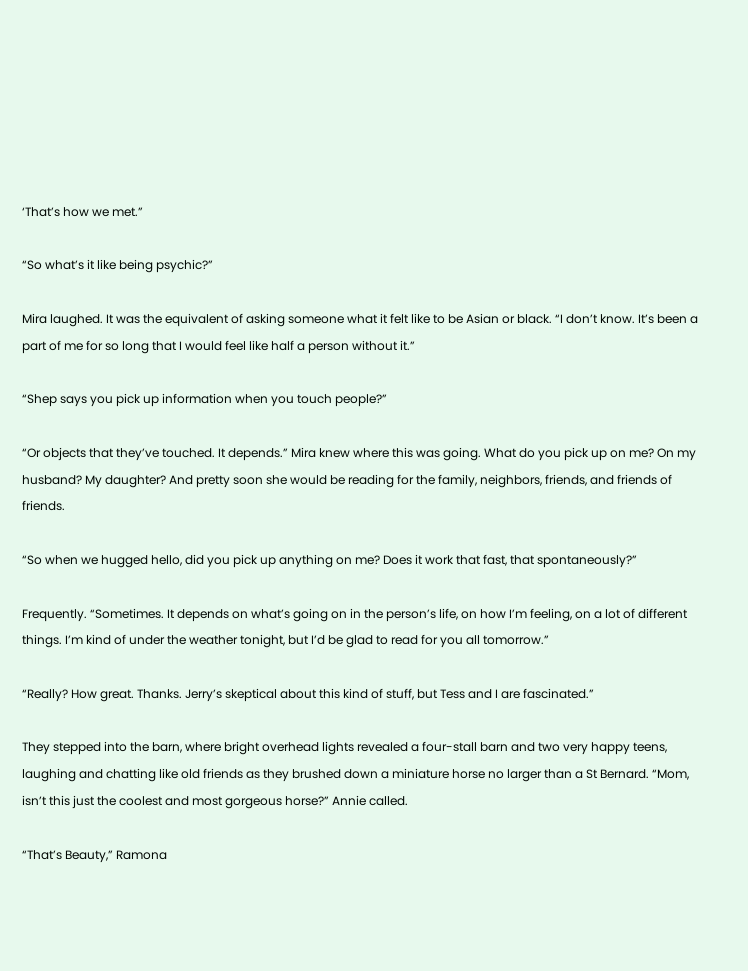‘That’s how we met.”

“So what’s it like being psychic?”

Mira laughed. It was the equivalent of asking someone what it felt like to be Asian or black. “I don’t know. It’s been a part of me for so long that I would feel like half a person without it.”

“Shep says you pick up information when you touch people?”

“Or objects that they’ve touched. It depends.” Mira knew where this was going. What do you pick up on me? On my husband? My daughter? And pretty soon she would be reading for the family, neighbors, friends, and friends of friends.

“So when we hugged hello, did you pick up anything on me? Does it work that fast, that spontaneously?”

Frequently. “Sometimes. It depends on what’s going on in the person’s life, on how I’m feeling, on a lot of different things. I’m kind of under the weather tonight, but I’d be glad to read for you all tomorrow.”

“Really? How great. Thanks. Jerry’s skeptical about this kind of stuff, but Tess and I are fascinated.”

They stepped into the barn, where bright overhead lights revealed a four-stall barn and two very happy teens, laughing and chatting like old friends as they brushed down a miniature horse no larger than a St Bernard. “Mom, isn’t this just the coolest and most gorgeous horse?” Annie called.

“That’s Beauty,” Ramona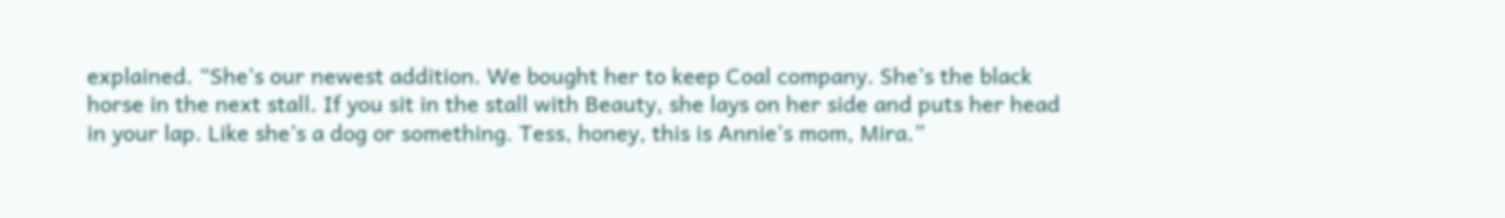explained. “She’s our newest addition. We bought her to keep Coal company. She’s the black horse in the next stall. If you sit in the stall with Beauty, she lays on her side and puts her head in your lap. Like she’s a dog or something. Tess, honey, this is Annie’s mom, Mira.”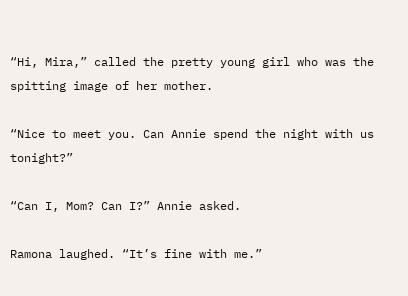“Hi, Mira,” called the pretty young girl who was the spitting image of her mother.

“Nice to meet you. Can Annie spend the night with us tonight?”

“Can I, Mom? Can I?” Annie asked.

Ramona laughed. “It’s fine with me.”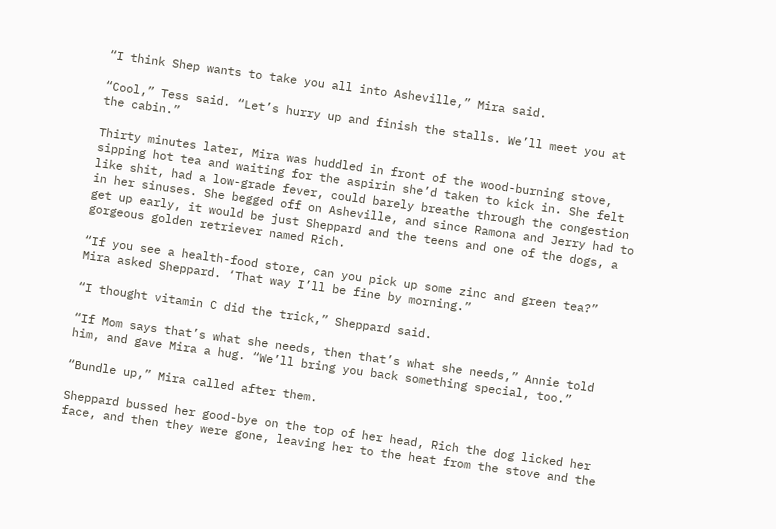“I think Shep wants to take you all into Asheville,” Mira said.

“Cool,” Tess said. “Let’s hurry up and finish the stalls. We’ll meet you at the cabin.”

Thirty minutes later, Mira was huddled in front of the wood-burning stove, sipping hot tea and waiting for the aspirin she’d taken to kick in. She felt like shit, had a low-grade fever, could barely breathe through the congestion in her sinuses. She begged off on Asheville, and since Ramona and Jerry had to get up early, it would be just Sheppard and the teens and one of the dogs, a gorgeous golden retriever named Rich.

“If you see a health-food store, can you pick up some zinc and green tea?” Mira asked Sheppard. ‘That way I’ll be fine by morning.”

“I thought vitamin C did the trick,” Sheppard said.

“If Mom says that’s what she needs, then that’s what she needs,” Annie told him, and gave Mira a hug. “We’ll bring you back something special, too.”

“Bundle up,” Mira called after them.

Sheppard bussed her good-bye on the top of her head, Rich the dog licked her face, and then they were gone, leaving her to the heat from the stove and the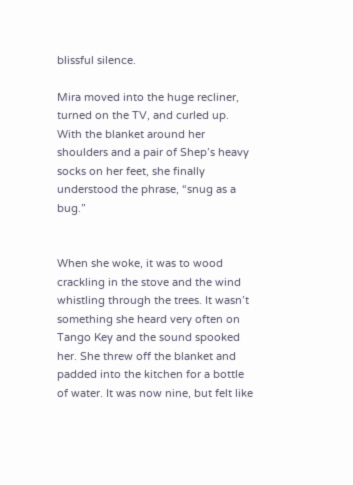blissful silence.

Mira moved into the huge recliner, turned on the TV, and curled up. With the blanket around her shoulders and a pair of Shep’s heavy socks on her feet, she finally understood the phrase, “snug as a bug.”


When she woke, it was to wood crackling in the stove and the wind whistling through the trees. It wasn’t something she heard very often on Tango Key and the sound spooked her. She threw off the blanket and padded into the kitchen for a bottle of water. It was now nine, but felt like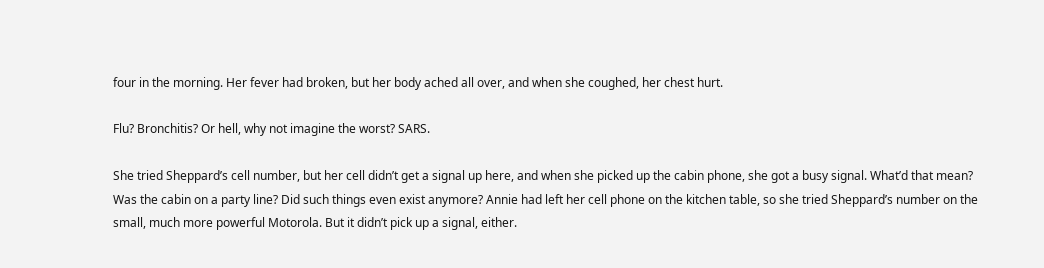four in the morning. Her fever had broken, but her body ached all over, and when she coughed, her chest hurt.

Flu? Bronchitis? Or hell, why not imagine the worst? SARS.

She tried Sheppard’s cell number, but her cell didn’t get a signal up here, and when she picked up the cabin phone, she got a busy signal. What’d that mean? Was the cabin on a party line? Did such things even exist anymore? Annie had left her cell phone on the kitchen table, so she tried Sheppard’s number on the small, much more powerful Motorola. But it didn’t pick up a signal, either.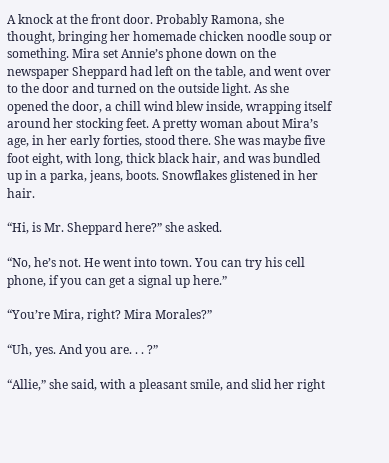A knock at the front door. Probably Ramona, she thought, bringing her homemade chicken noodle soup or something. Mira set Annie’s phone down on the newspaper Sheppard had left on the table, and went over to the door and turned on the outside light. As she opened the door, a chill wind blew inside, wrapping itself around her stocking feet. A pretty woman about Mira’s age, in her early forties, stood there. She was maybe five foot eight, with long, thick black hair, and was bundled up in a parka, jeans, boots. Snowflakes glistened in her hair.

“Hi, is Mr. Sheppard here?” she asked.

“No, he’s not. He went into town. You can try his cell phone, if you can get a signal up here.”

“You’re Mira, right? Mira Morales?”

“Uh, yes. And you are. . . ?”

“Allie,” she said, with a pleasant smile, and slid her right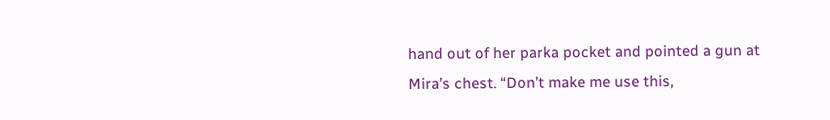hand out of her parka pocket and pointed a gun at Mira’s chest. “Don’t make me use this,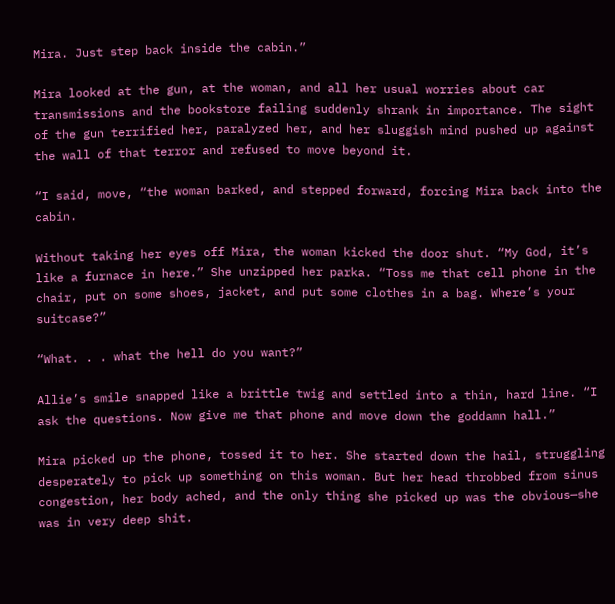Mira. Just step back inside the cabin.”

Mira looked at the gun, at the woman, and all her usual worries about car transmissions and the bookstore failing suddenly shrank in importance. The sight of the gun terrified her, paralyzed her, and her sluggish mind pushed up against the wall of that terror and refused to move beyond it.

“I said, move, “the woman barked, and stepped forward, forcing Mira back into the cabin.

Without taking her eyes off Mira, the woman kicked the door shut. “My God, it’s like a furnace in here.” She unzipped her parka. “Toss me that cell phone in the chair, put on some shoes, jacket, and put some clothes in a bag. Where’s your suitcase?”

“What. . . what the hell do you want?”

Allie’s smile snapped like a brittle twig and settled into a thin, hard line. “I ask the questions. Now give me that phone and move down the goddamn hall.”

Mira picked up the phone, tossed it to her. She started down the hail, struggling desperately to pick up something on this woman. But her head throbbed from sinus congestion, her body ached, and the only thing she picked up was the obvious—she was in very deep shit.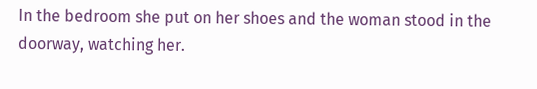In the bedroom she put on her shoes and the woman stood in the doorway, watching her.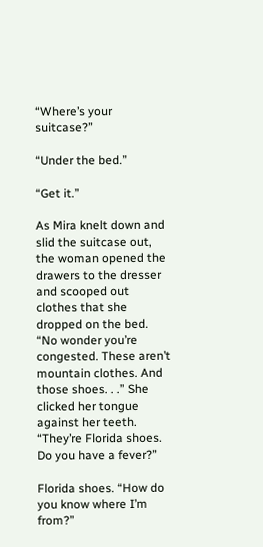“Where’s your suitcase?”

“Under the bed.”

“Get it.”

As Mira knelt down and slid the suitcase out, the woman opened the drawers to the dresser and scooped out clothes that she dropped on the bed. “No wonder you’re congested. These aren’t mountain clothes. And those shoes. . .” She clicked her tongue against her teeth. “They’re Florida shoes. Do you have a fever?”

Florida shoes. “How do you know where I’m from?”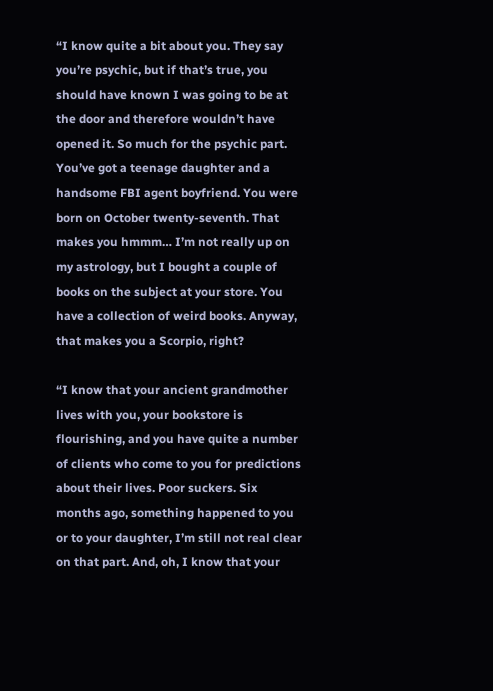“I know quite a bit about you. They say you’re psychic, but if that’s true, you should have known I was going to be at the door and therefore wouldn’t have opened it. So much for the psychic part. You’ve got a teenage daughter and a handsome FBI agent boyfriend. You were born on October twenty-seventh. That makes you hmmm… I’m not really up on my astrology, but I bought a couple of books on the subject at your store. You have a collection of weird books. Anyway, that makes you a Scorpio, right?

“I know that your ancient grandmother lives with you, your bookstore is flourishing, and you have quite a number of clients who come to you for predictions about their lives. Poor suckers. Six months ago, something happened to you or to your daughter, I’m still not real clear on that part. And, oh, I know that your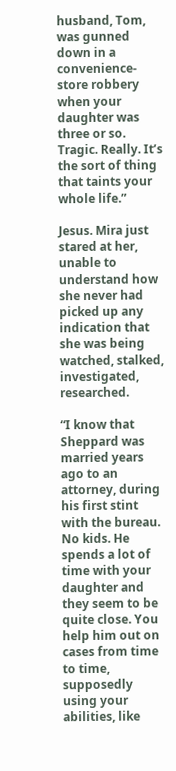husband, Tom, was gunned down in a convenience-store robbery when your daughter was three or so. Tragic. Really. It’s the sort of thing that taints your whole life.”

Jesus. Mira just stared at her, unable to understand how she never had picked up any indication that she was being watched, stalked, investigated, researched.

“I know that Sheppard was married years ago to an attorney, during his first stint with the bureau. No kids. He spends a lot of time with your daughter and they seem to be quite close. You help him out on cases from time to time, supposedly using your abilities, like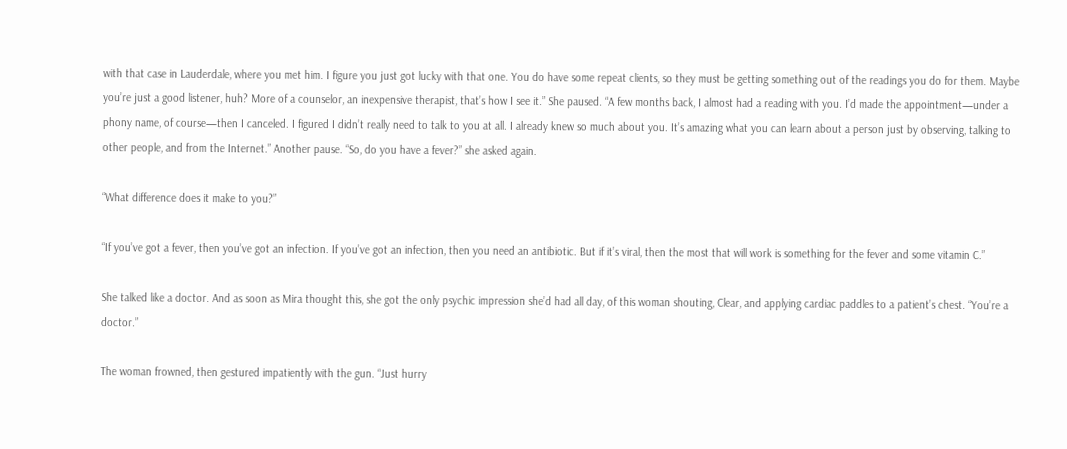with that case in Lauderdale, where you met him. I figure you just got lucky with that one. You do have some repeat clients, so they must be getting something out of the readings you do for them. Maybe you’re just a good listener, huh? More of a counselor, an inexpensive therapist, that’s how I see it.” She paused. “A few months back, I almost had a reading with you. I’d made the appointment—under a phony name, of course—then I canceled. I figured I didn’t really need to talk to you at all. I already knew so much about you. It’s amazing what you can learn about a person just by observing, talking to other people, and from the Internet.” Another pause. “So, do you have a fever?” she asked again.

“What difference does it make to you?”

“If you’ve got a fever, then you’ve got an infection. If you’ve got an infection, then you need an antibiotic. But if it’s viral, then the most that will work is something for the fever and some vitamin C.”

She talked like a doctor. And as soon as Mira thought this, she got the only psychic impression she’d had all day, of this woman shouting, Clear, and applying cardiac paddles to a patient’s chest. “You’re a doctor.”

The woman frowned, then gestured impatiently with the gun. “Just hurry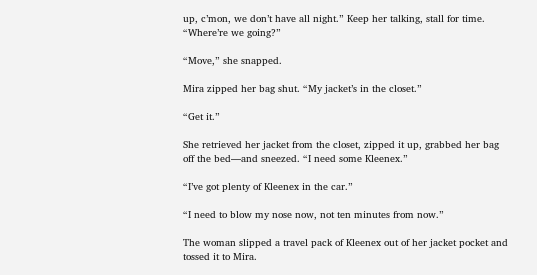up, c’mon, we don’t have all night.” Keep her talking, stall for time. “Where’re we going?”

“Move,” she snapped.

Mira zipped her bag shut. “My jacket’s in the closet.”

“Get it.”

She retrieved her jacket from the closet, zipped it up, grabbed her bag off the bed—and sneezed. “I need some Kleenex.”

“I’ve got plenty of Kleenex in the car.”

“I need to blow my nose now, not ten minutes from now.”

The woman slipped a travel pack of Kleenex out of her jacket pocket and tossed it to Mira.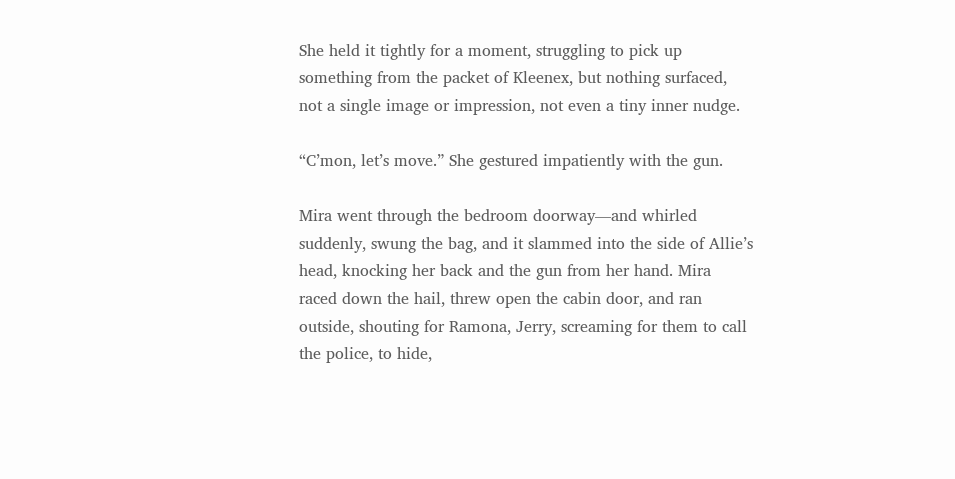She held it tightly for a moment, struggling to pick up something from the packet of Kleenex, but nothing surfaced, not a single image or impression, not even a tiny inner nudge.

“C’mon, let’s move.” She gestured impatiently with the gun.

Mira went through the bedroom doorway—and whirled suddenly, swung the bag, and it slammed into the side of Allie’s head, knocking her back and the gun from her hand. Mira raced down the hail, threw open the cabin door, and ran outside, shouting for Ramona, Jerry, screaming for them to call the police, to hide,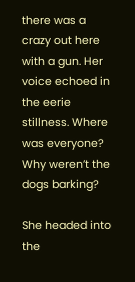there was a crazy out here with a gun. Her voice echoed in the eerie stillness. Where was everyone? Why weren’t the dogs barking?

She headed into the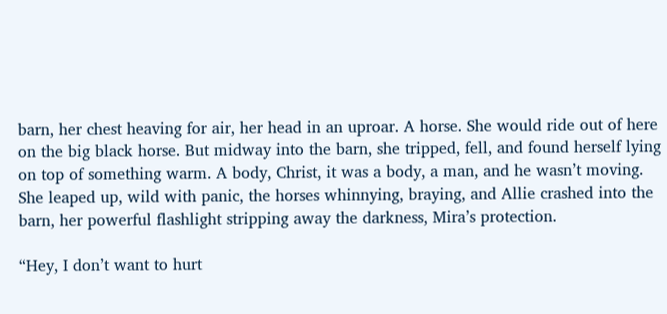barn, her chest heaving for air, her head in an uproar. A horse. She would ride out of here on the big black horse. But midway into the barn, she tripped, fell, and found herself lying on top of something warm. A body, Christ, it was a body, a man, and he wasn’t moving. She leaped up, wild with panic, the horses whinnying, braying, and Allie crashed into the barn, her powerful flashlight stripping away the darkness, Mira’s protection.

“Hey, I don’t want to hurt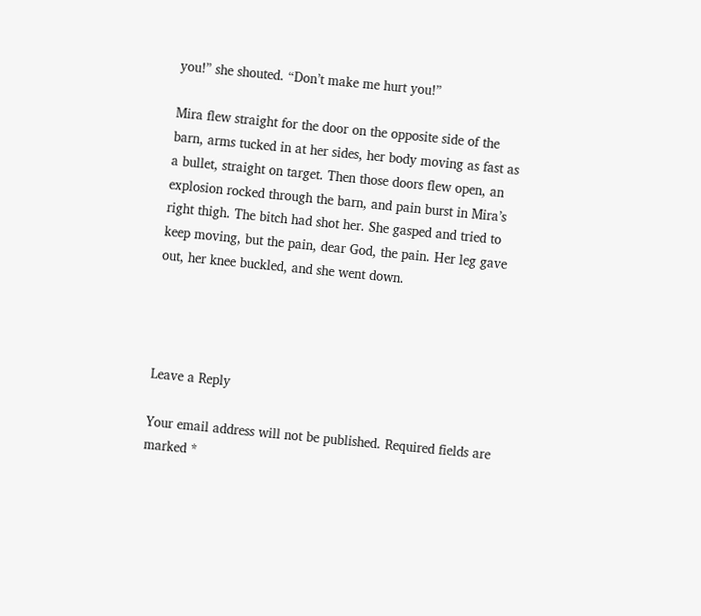you!” she shouted. “Don’t make me hurt you!”

Mira flew straight for the door on the opposite side of the barn, arms tucked in at her sides, her body moving as fast as a bullet, straight on target. Then those doors flew open, an explosion rocked through the barn, and pain burst in Mira’s right thigh. The bitch had shot her. She gasped and tried to keep moving, but the pain, dear God, the pain. Her leg gave out, her knee buckled, and she went down.




Leave a Reply

Your email address will not be published. Required fields are marked *